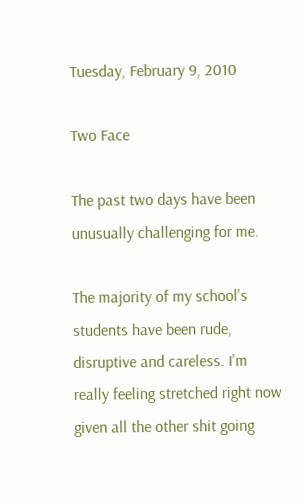Tuesday, February 9, 2010

Two Face

The past two days have been unusually challenging for me.

The majority of my school's students have been rude, disruptive and careless. I'm really feeling stretched right now given all the other shit going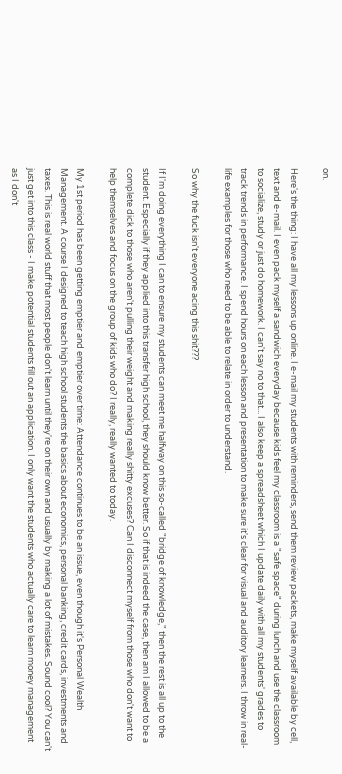on.

Here's the thing: I have all my lessons up online. I e-mail my students with reminders, send them review packets, make myself available by cell, text and e-mail. I even pack myself a sandwich everyday because kids feel my classroom is a "safe space" during lunch and use the classroom to socialize, study or just do homework. I can't say no to that... I also keep a spreadsheet which I update daily with all my students' grades to track trends in performance. I spend hours on each lesson and presentation to make sure it's clear for visual and auditory learners. I throw in real-life examples for those who need to be able to relate in order to understand.

So why the fuck isn't everyone acing this shit???

If I'm doing everything I can to ensure my students can meet me halfway on this so-called "bridge of knowledge," then the rest is all up to the student. Especially if they applied into this transfer high school, they should know better. So if that is indeed the case, then am I allowed to be a complete dick to those who aren't pulling their weight and making really shitty excuses? Can I disconnect myself from those who don't want to help themselves and focus on the group of kids who do? I really, really wanted to today.

My 1st period has been getting emptier and emptier over time: Attendance continues to be an issue, even though it's Personal Wealth Management. A course I designed to teach high school students the basics about economics, personal banking, credit cards, investments and taxes. This is real world stuff that most people don't learn until they're on their own and usually by making a lot of mistakes. Sound cool? You can't just get into this class - I make potential students fill out an application. I only want the students who actually care to learn money management as I don't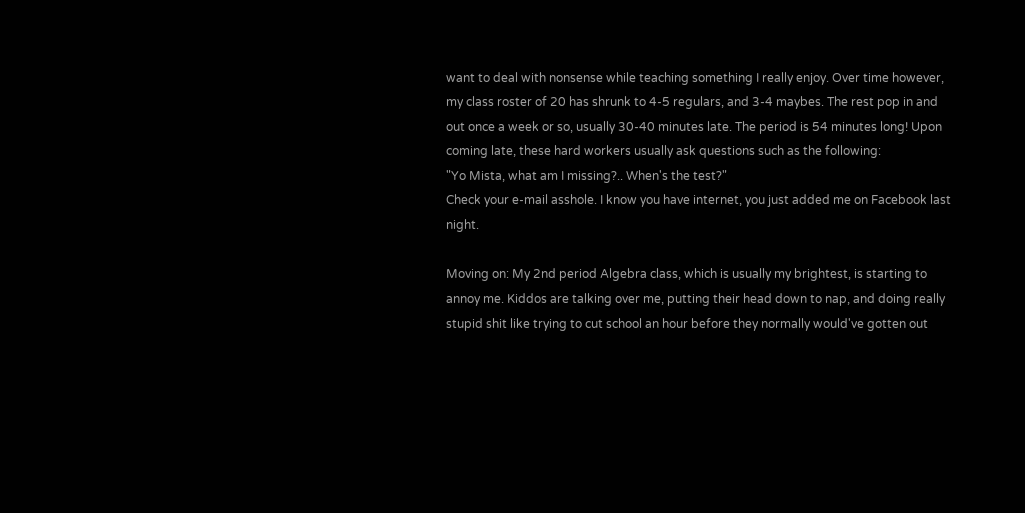want to deal with nonsense while teaching something I really enjoy. Over time however, my class roster of 20 has shrunk to 4-5 regulars, and 3-4 maybes. The rest pop in and out once a week or so, usually 30-40 minutes late. The period is 54 minutes long! Upon coming late, these hard workers usually ask questions such as the following:
"Yo Mista, what am I missing?.. When's the test?"
Check your e-mail asshole. I know you have internet, you just added me on Facebook last night.

Moving on: My 2nd period Algebra class, which is usually my brightest, is starting to annoy me. Kiddos are talking over me, putting their head down to nap, and doing really stupid shit like trying to cut school an hour before they normally would've gotten out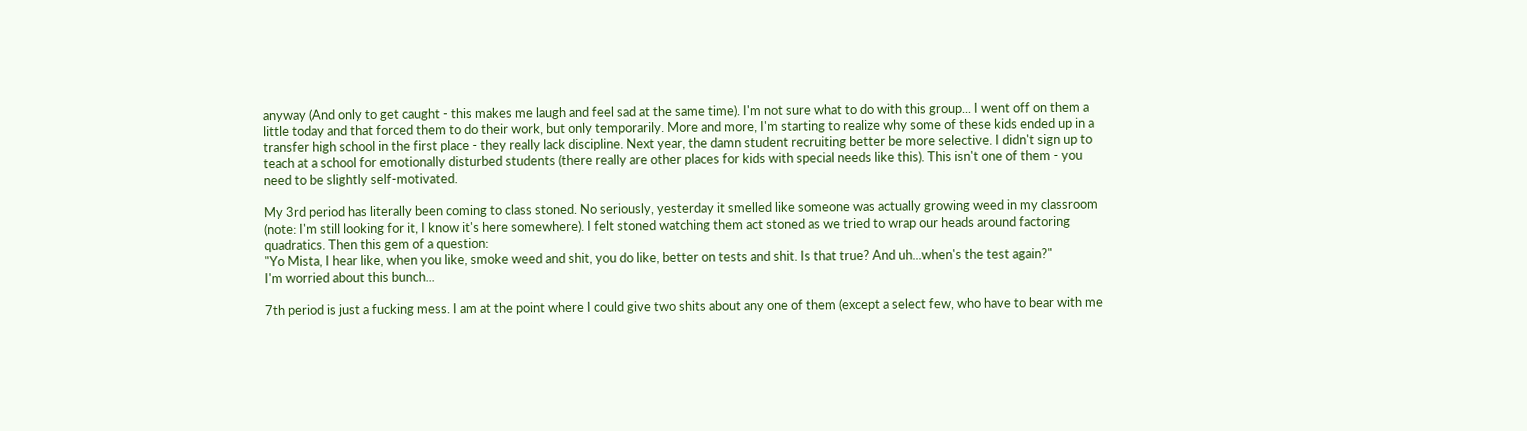anyway (And only to get caught - this makes me laugh and feel sad at the same time). I'm not sure what to do with this group... I went off on them a little today and that forced them to do their work, but only temporarily. More and more, I'm starting to realize why some of these kids ended up in a transfer high school in the first place - they really lack discipline. Next year, the damn student recruiting better be more selective. I didn't sign up to teach at a school for emotionally disturbed students (there really are other places for kids with special needs like this). This isn't one of them - you need to be slightly self-motivated.

My 3rd period has literally been coming to class stoned. No seriously, yesterday it smelled like someone was actually growing weed in my classroom (note: I'm still looking for it, I know it's here somewhere). I felt stoned watching them act stoned as we tried to wrap our heads around factoring quadratics. Then this gem of a question:
"Yo Mista, I hear like, when you like, smoke weed and shit, you do like, better on tests and shit. Is that true? And uh...when's the test again?"
I'm worried about this bunch...

7th period is just a fucking mess. I am at the point where I could give two shits about any one of them (except a select few, who have to bear with me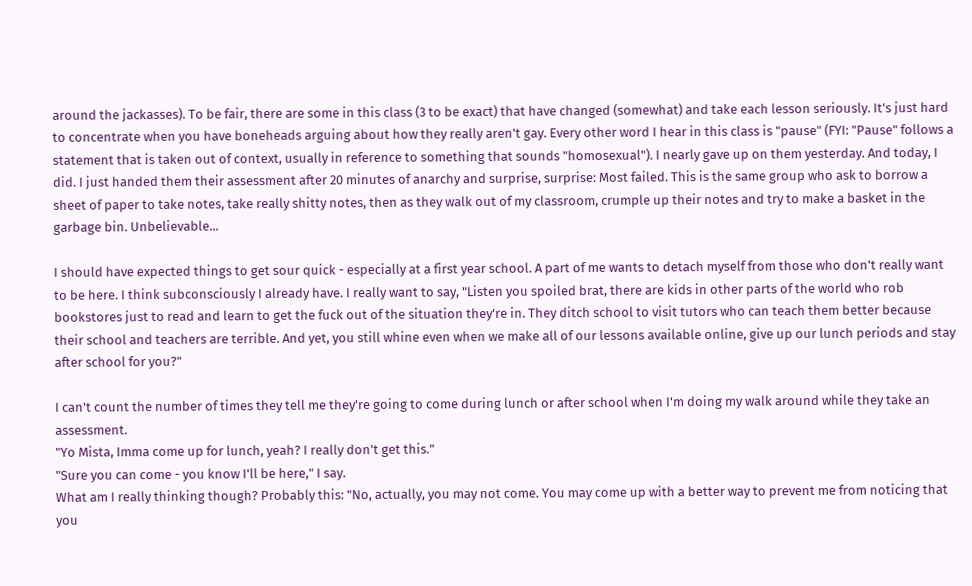around the jackasses). To be fair, there are some in this class (3 to be exact) that have changed (somewhat) and take each lesson seriously. It's just hard to concentrate when you have boneheads arguing about how they really aren't gay. Every other word I hear in this class is "pause" (FYI: "Pause" follows a statement that is taken out of context, usually in reference to something that sounds "homosexual"). I nearly gave up on them yesterday. And today, I did. I just handed them their assessment after 20 minutes of anarchy and surprise, surprise: Most failed. This is the same group who ask to borrow a sheet of paper to take notes, take really shitty notes, then as they walk out of my classroom, crumple up their notes and try to make a basket in the garbage bin. Unbelievable...

I should have expected things to get sour quick - especially at a first year school. A part of me wants to detach myself from those who don't really want to be here. I think subconsciously I already have. I really want to say, "Listen you spoiled brat, there are kids in other parts of the world who rob bookstores just to read and learn to get the fuck out of the situation they're in. They ditch school to visit tutors who can teach them better because their school and teachers are terrible. And yet, you still whine even when we make all of our lessons available online, give up our lunch periods and stay after school for you?"

I can't count the number of times they tell me they're going to come during lunch or after school when I'm doing my walk around while they take an assessment.
"Yo Mista, Imma come up for lunch, yeah? I really don't get this."
"Sure you can come - you know I'll be here," I say.
What am I really thinking though? Probably this: "No, actually, you may not come. You may come up with a better way to prevent me from noticing that you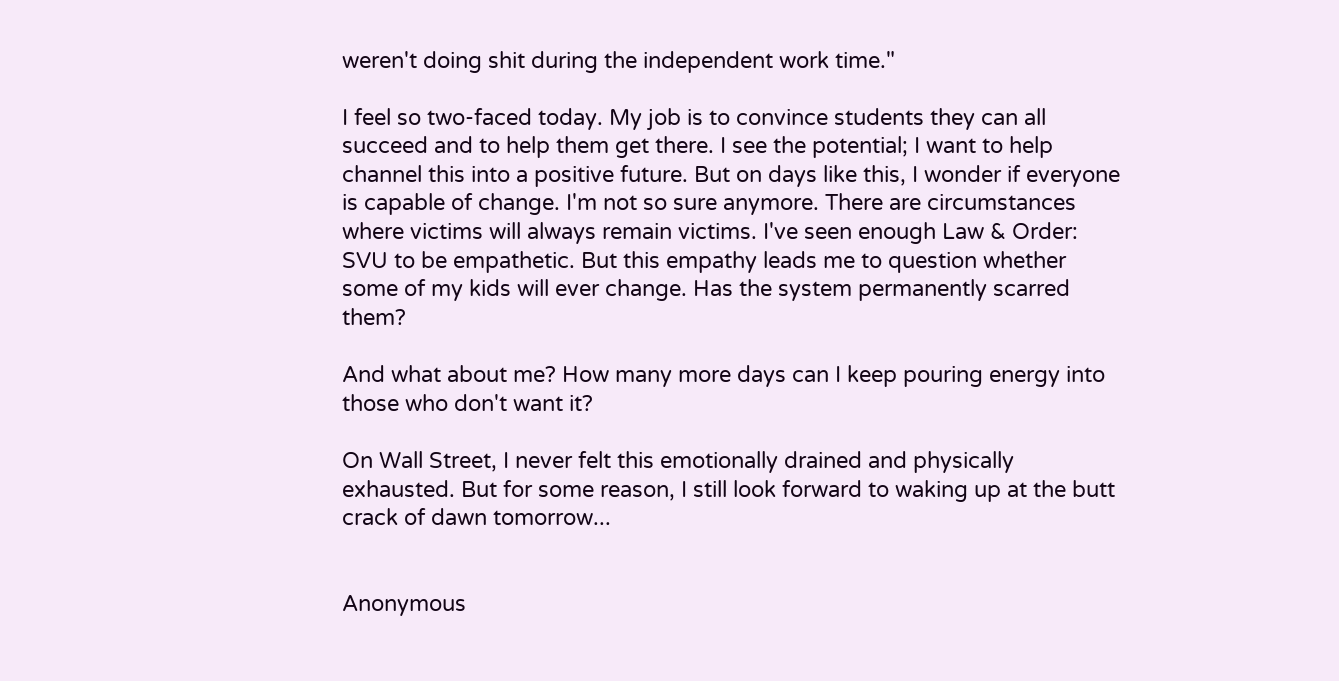weren't doing shit during the independent work time."

I feel so two-faced today. My job is to convince students they can all succeed and to help them get there. I see the potential; I want to help channel this into a positive future. But on days like this, I wonder if everyone is capable of change. I'm not so sure anymore. There are circumstances where victims will always remain victims. I've seen enough Law & Order: SVU to be empathetic. But this empathy leads me to question whether some of my kids will ever change. Has the system permanently scarred them?

And what about me? How many more days can I keep pouring energy into those who don't want it?

On Wall Street, I never felt this emotionally drained and physically exhausted. But for some reason, I still look forward to waking up at the butt crack of dawn tomorrow...


Anonymous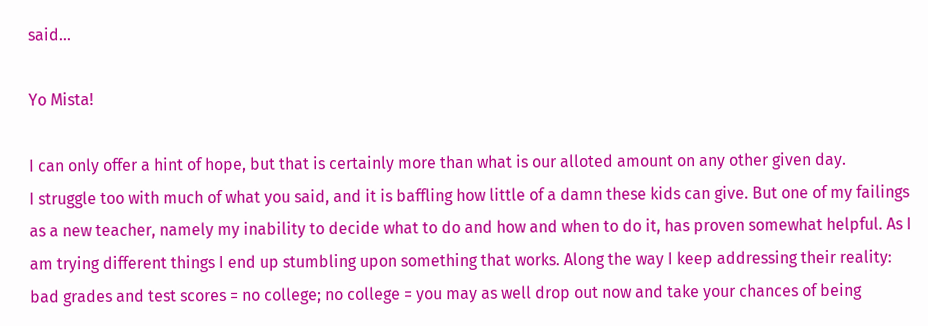said...

Yo Mista!

I can only offer a hint of hope, but that is certainly more than what is our alloted amount on any other given day.
I struggle too with much of what you said, and it is baffling how little of a damn these kids can give. But one of my failings as a new teacher, namely my inability to decide what to do and how and when to do it, has proven somewhat helpful. As I am trying different things I end up stumbling upon something that works. Along the way I keep addressing their reality: bad grades and test scores = no college; no college = you may as well drop out now and take your chances of being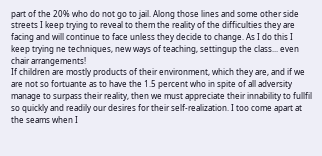part of the 20% who do not go to jail. Along those lines and some other side streets I keep trying to reveal to them the reality of the difficulties they are facing and will continue to face unless they decide to change. As I do this I keep trying ne techniques, new ways of teaching, settingup the class... even chair arrangements!
If children are mostly products of their environment, which they are, and if we are not so fortuante as to have the 1.5 percent who in spite of all adversity manage to surpass their reality, then we must appreciate their innability to fullfil so quickly and readily our desires for their self-realization. I too come apart at the seams when I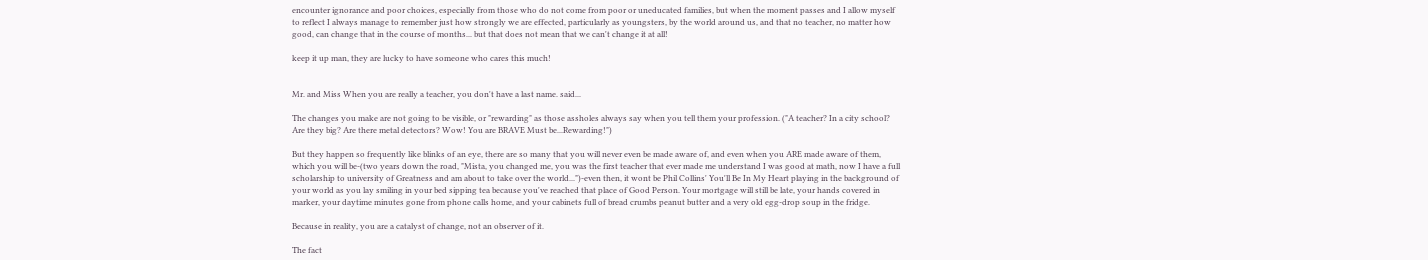encounter ignorance and poor choices, especially from those who do not come from poor or uneducated families, but when the moment passes and I allow myself to reflect I always manage to remember just how strongly we are effected, particularly as youngsters, by the world around us, and that no teacher, no matter how good, can change that in the course of months... but that does not mean that we can't change it at all!

keep it up man, they are lucky to have someone who cares this much!


Mr. and Miss When you are really a teacher, you don't have a last name. said...

The changes you make are not going to be visible, or "rewarding" as those assholes always say when you tell them your profession. ("A teacher? In a city school? Are they big? Are there metal detectors? Wow! You are BRAVE Must be...Rewarding!")

But they happen so frequently like blinks of an eye, there are so many that you will never even be made aware of, and even when you ARE made aware of them, which you will be-(two years down the road, "Mista, you changed me, you was the first teacher that ever made me understand I was good at math, now I have a full scholarship to university of Greatness and am about to take over the world...")-even then, it wont be Phil Collins' You'll Be In My Heart playing in the background of your world as you lay smiling in your bed sipping tea because you've reached that place of Good Person. Your mortgage will still be late, your hands covered in marker, your daytime minutes gone from phone calls home, and your cabinets full of bread crumbs peanut butter and a very old egg-drop soup in the fridge.

Because in reality, you are a catalyst of change, not an observer of it.

The fact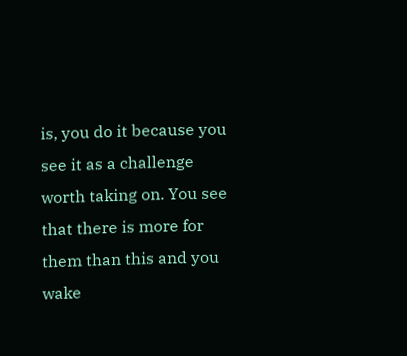is, you do it because you see it as a challenge worth taking on. You see that there is more for them than this and you wake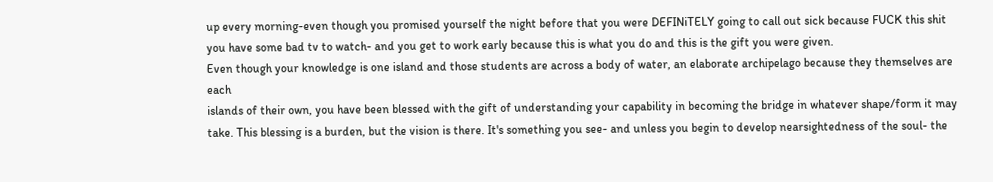up every morning-even though you promised yourself the night before that you were DEFINiTELY going to call out sick because FUCK this shit you have some bad tv to watch- and you get to work early because this is what you do and this is the gift you were given.
Even though your knowledge is one island and those students are across a body of water, an elaborate archipelago because they themselves are each
islands of their own, you have been blessed with the gift of understanding your capability in becoming the bridge in whatever shape/form it may take. This blessing is a burden, but the vision is there. It's something you see- and unless you begin to develop nearsightedness of the soul- the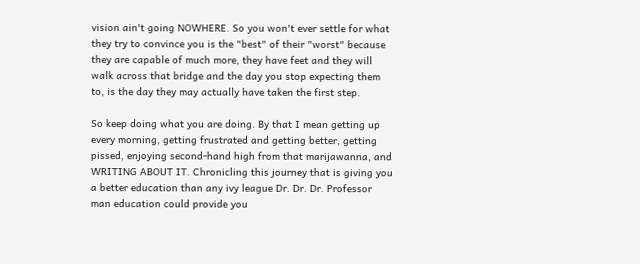vision ain't going NOWHERE. So you won't ever settle for what they try to convince you is the "best" of their "worst" because they are capable of much more, they have feet and they will walk across that bridge and the day you stop expecting them to, is the day they may actually have taken the first step.

So keep doing what you are doing. By that I mean getting up every morning, getting frustrated and getting better, getting pissed, enjoying second-hand high from that marijawanna, and WRITING ABOUT IT. Chronicling this journey that is giving you a better education than any ivy league Dr. Dr. Dr. Professor man education could provide you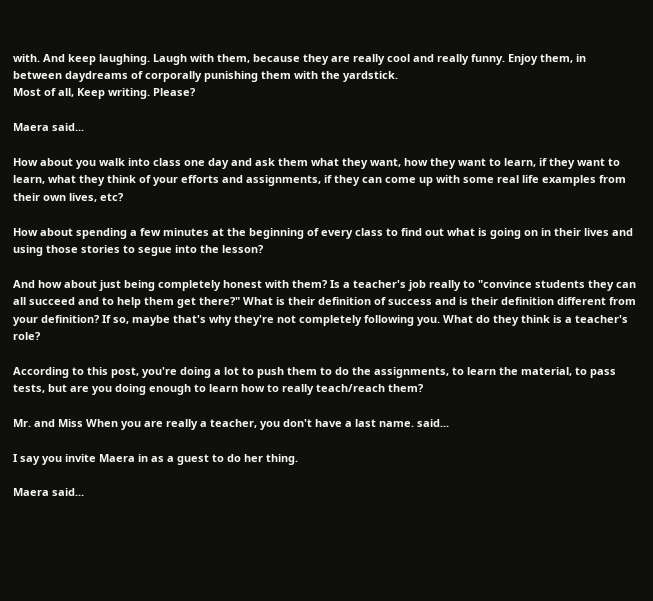with. And keep laughing. Laugh with them, because they are really cool and really funny. Enjoy them, in between daydreams of corporally punishing them with the yardstick.
Most of all, Keep writing. Please?

Maera said...

How about you walk into class one day and ask them what they want, how they want to learn, if they want to learn, what they think of your efforts and assignments, if they can come up with some real life examples from their own lives, etc?

How about spending a few minutes at the beginning of every class to find out what is going on in their lives and using those stories to segue into the lesson?

And how about just being completely honest with them? Is a teacher's job really to "convince students they can all succeed and to help them get there?" What is their definition of success and is their definition different from your definition? If so, maybe that's why they're not completely following you. What do they think is a teacher's role?

According to this post, you're doing a lot to push them to do the assignments, to learn the material, to pass tests, but are you doing enough to learn how to really teach/reach them?

Mr. and Miss When you are really a teacher, you don't have a last name. said...

I say you invite Maera in as a guest to do her thing.

Maera said...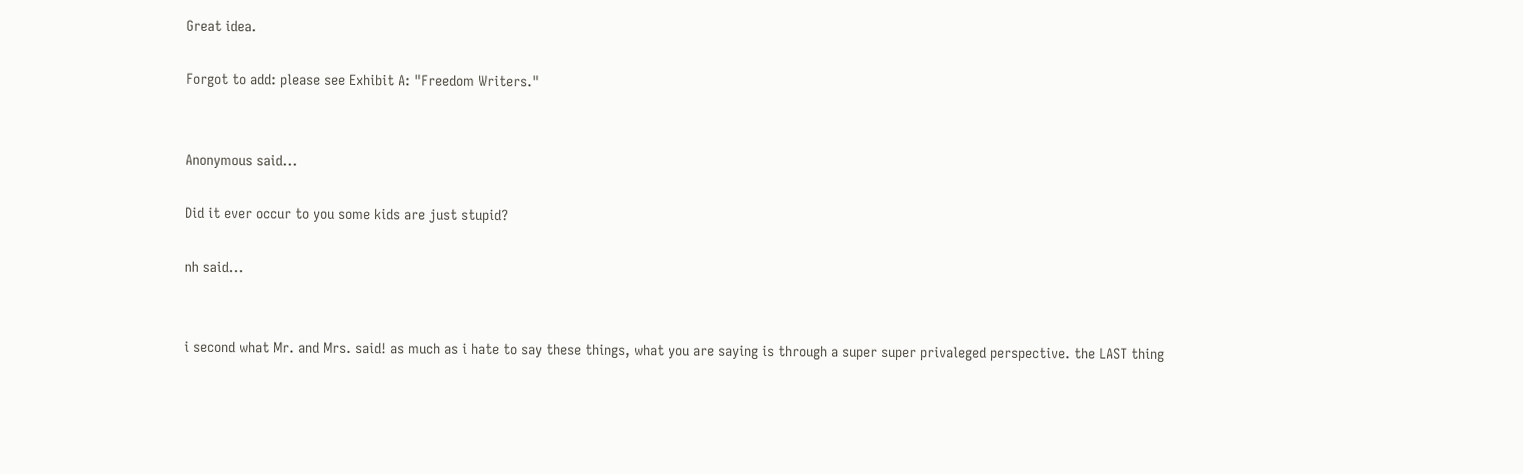Great idea.

Forgot to add: please see Exhibit A: "Freedom Writers."


Anonymous said...

Did it ever occur to you some kids are just stupid?

nh said...


i second what Mr. and Mrs. said! as much as i hate to say these things, what you are saying is through a super super privaleged perspective. the LAST thing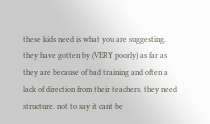these kids need is what you are suggesting. they have gotten by (VERY poorly) as far as they are because of bad training and often a lack of direction from their teachers. they need structure. not to say it cant be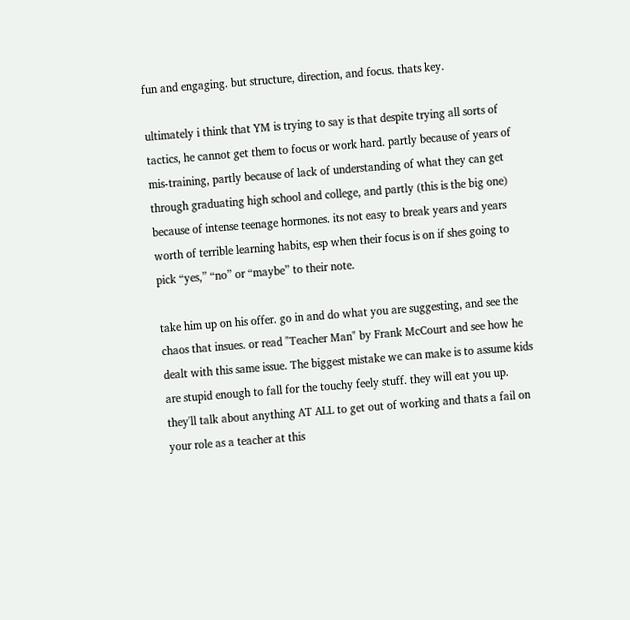fun and engaging. but structure, direction, and focus. thats key.

ultimately i think that YM is trying to say is that despite trying all sorts of tactics, he cannot get them to focus or work hard. partly because of years of mis-training, partly because of lack of understanding of what they can get through graduating high school and college, and partly (this is the big one) because of intense teenage hormones. its not easy to break years and years worth of terrible learning habits, esp when their focus is on if shes going to pick “yes,” “no” or “maybe” to their note.

take him up on his offer. go in and do what you are suggesting, and see the chaos that insues. or read "Teacher Man" by Frank McCourt and see how he dealt with this same issue. The biggest mistake we can make is to assume kids are stupid enough to fall for the touchy feely stuff. they will eat you up. they'll talk about anything AT ALL to get out of working and thats a fail on your role as a teacher at this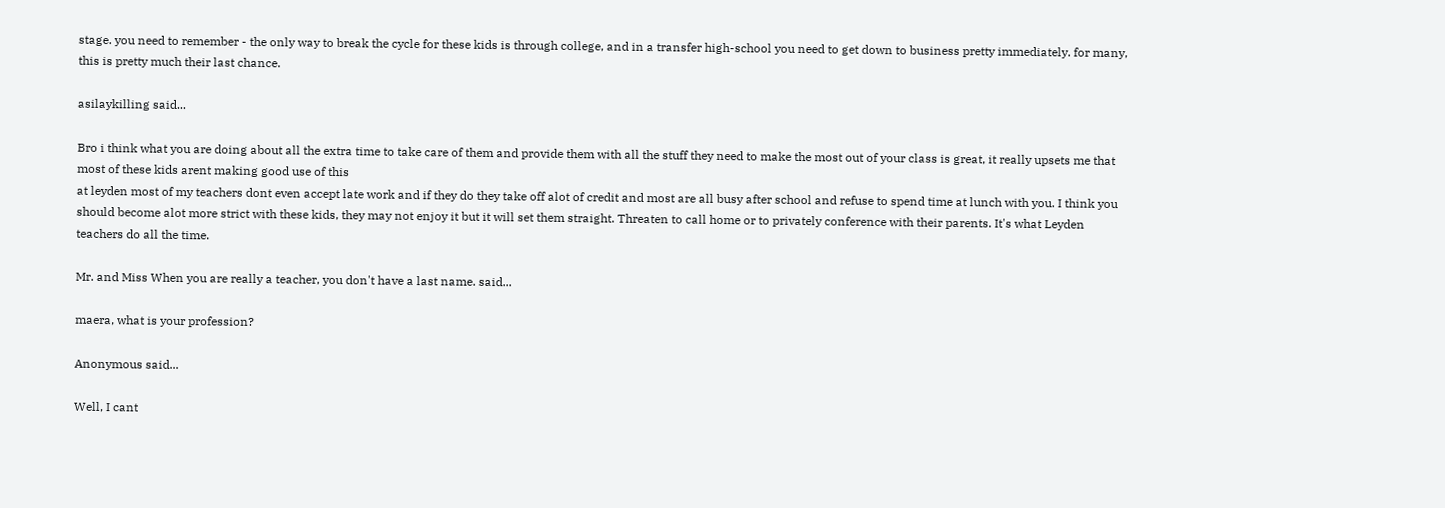stage. you need to remember - the only way to break the cycle for these kids is through college, and in a transfer high-school you need to get down to business pretty immediately. for many, this is pretty much their last chance.

asilaykilling said...

Bro i think what you are doing about all the extra time to take care of them and provide them with all the stuff they need to make the most out of your class is great, it really upsets me that most of these kids arent making good use of this
at leyden most of my teachers dont even accept late work and if they do they take off alot of credit and most are all busy after school and refuse to spend time at lunch with you. I think you should become alot more strict with these kids, they may not enjoy it but it will set them straight. Threaten to call home or to privately conference with their parents. It's what Leyden teachers do all the time.

Mr. and Miss When you are really a teacher, you don't have a last name. said...

maera, what is your profession?

Anonymous said...

Well, I cant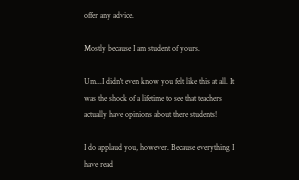offer any advice.

Mostly because I am student of yours.

Um...I didn't even know you felt like this at all. It was the shock of a lifetime to see that teachers actually have opinions about there students!

I do applaud you, however. Because everything I have read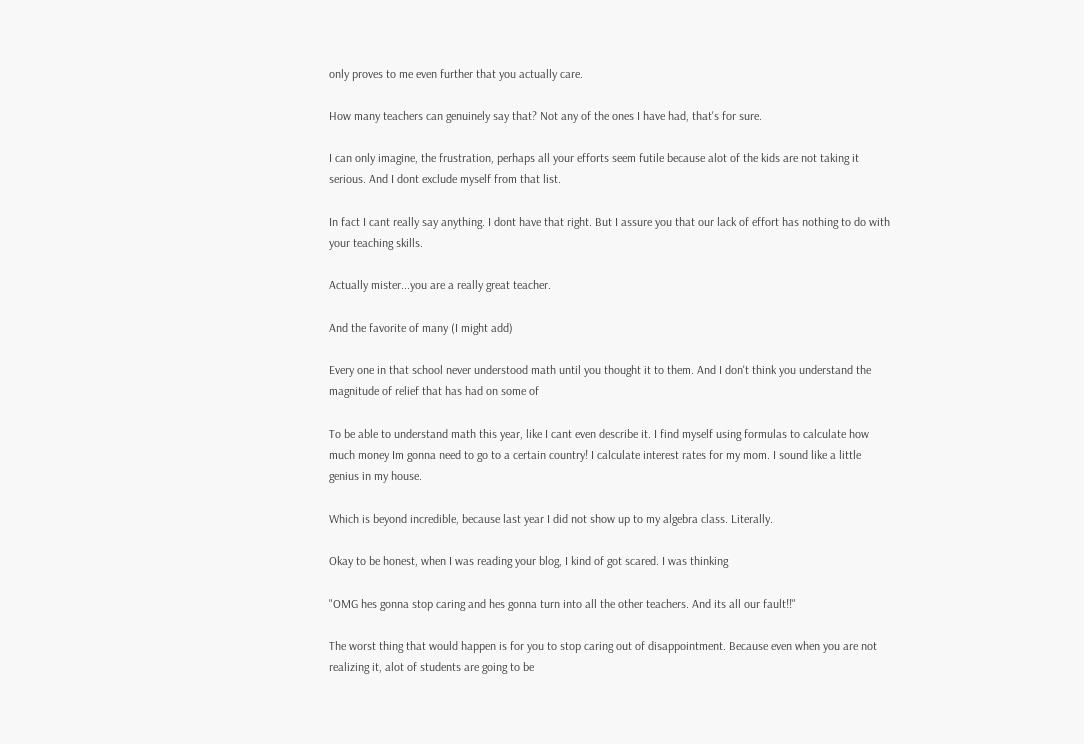only proves to me even further that you actually care.

How many teachers can genuinely say that? Not any of the ones I have had, that's for sure.

I can only imagine, the frustration, perhaps all your efforts seem futile because alot of the kids are not taking it serious. And I dont exclude myself from that list.

In fact I cant really say anything. I dont have that right. But I assure you that our lack of effort has nothing to do with your teaching skills.

Actually mister...you are a really great teacher.

And the favorite of many (I might add)

Every one in that school never understood math until you thought it to them. And I don't think you understand the magnitude of relief that has had on some of

To be able to understand math this year, like I cant even describe it. I find myself using formulas to calculate how much money Im gonna need to go to a certain country! I calculate interest rates for my mom. I sound like a little genius in my house.

Which is beyond incredible, because last year I did not show up to my algebra class. Literally.

Okay to be honest, when I was reading your blog, I kind of got scared. I was thinking

"OMG hes gonna stop caring and hes gonna turn into all the other teachers. And its all our fault!!"

The worst thing that would happen is for you to stop caring out of disappointment. Because even when you are not realizing it, alot of students are going to be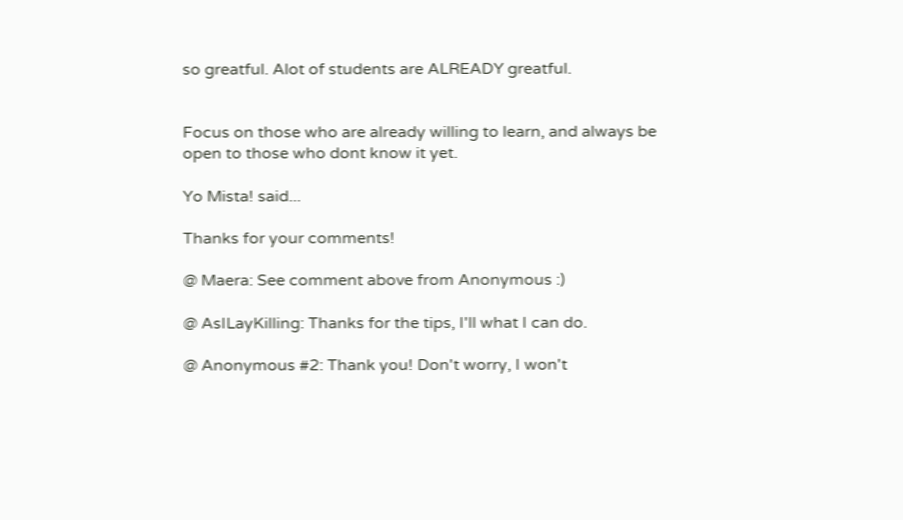so greatful. Alot of students are ALREADY greatful.


Focus on those who are already willing to learn, and always be open to those who dont know it yet.

Yo Mista! said...

Thanks for your comments!

@ Maera: See comment above from Anonymous :)

@ AsILayKilling: Thanks for the tips, I'll what I can do.

@ Anonymous #2: Thank you! Don't worry, I won't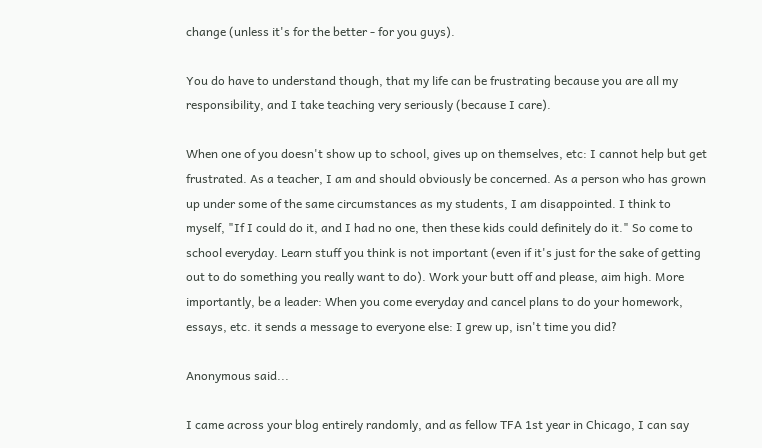change (unless it's for the better - for you guys).

You do have to understand though, that my life can be frustrating because you are all my responsibility, and I take teaching very seriously (because I care).

When one of you doesn't show up to school, gives up on themselves, etc: I cannot help but get frustrated. As a teacher, I am and should obviously be concerned. As a person who has grown up under some of the same circumstances as my students, I am disappointed. I think to myself, "If I could do it, and I had no one, then these kids could definitely do it." So come to school everyday. Learn stuff you think is not important (even if it's just for the sake of getting out to do something you really want to do). Work your butt off and please, aim high. More importantly, be a leader: When you come everyday and cancel plans to do your homework, essays, etc. it sends a message to everyone else: I grew up, isn't time you did?

Anonymous said...

I came across your blog entirely randomly, and as fellow TFA 1st year in Chicago, I can say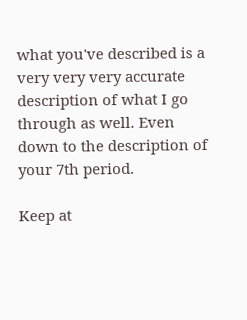what you've described is a very very very accurate description of what I go through as well. Even down to the description of your 7th period.

Keep at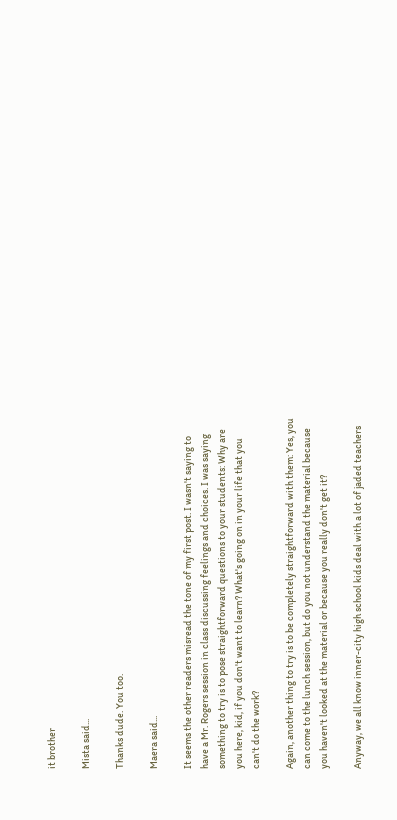it brother

Mista said...

Thanks dude. You too.

Maera said...

It seems the other readers misread the tone of my first post. I wasn't saying to have a Mr. Rogers session in class discussing feelings and choices. I was saying something to try is to pose straightforward questions to your students: Why are you here, kid, if you don't want to learn? What's going on in your life that you can't do the work?

Again, another thing to try is to be completely straightforward with them: Yes, you can come to the lunch session, but do you not understand the material because you haven't looked at the material or because you really don't get it?

Anyway, we all know inner-city high school kids deal with a lot of jaded teachers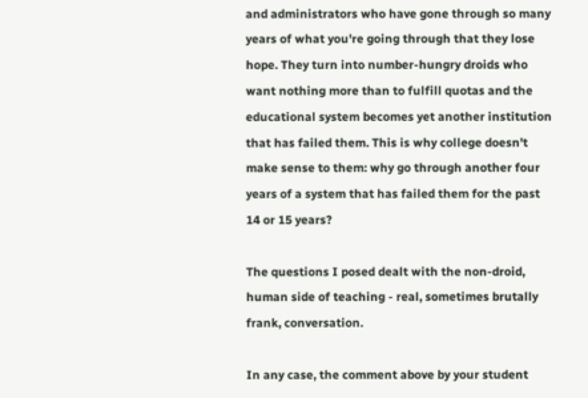and administrators who have gone through so many years of what you're going through that they lose hope. They turn into number-hungry droids who want nothing more than to fulfill quotas and the educational system becomes yet another institution that has failed them. This is why college doesn't make sense to them: why go through another four years of a system that has failed them for the past 14 or 15 years?

The questions I posed dealt with the non-droid, human side of teaching - real, sometimes brutally frank, conversation.

In any case, the comment above by your student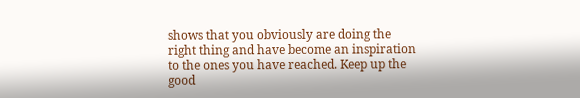shows that you obviously are doing the right thing and have become an inspiration to the ones you have reached. Keep up the good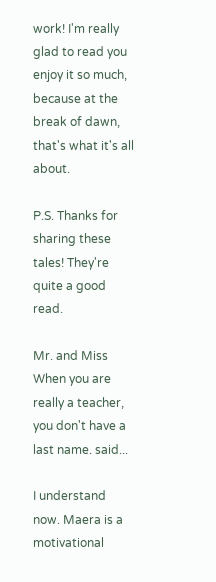work! I'm really glad to read you enjoy it so much, because at the break of dawn, that's what it's all about.

P.S. Thanks for sharing these tales! They're quite a good read.

Mr. and Miss When you are really a teacher, you don't have a last name. said...

I understand now. Maera is a motivational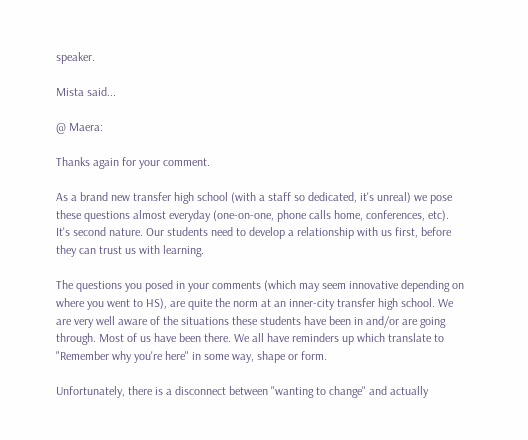speaker.

Mista said...

@ Maera:

Thanks again for your comment.

As a brand new transfer high school (with a staff so dedicated, it's unreal) we pose these questions almost everyday (one-on-one, phone calls home, conferences, etc). It's second nature. Our students need to develop a relationship with us first, before they can trust us with learning.

The questions you posed in your comments (which may seem innovative depending on where you went to HS), are quite the norm at an inner-city transfer high school. We are very well aware of the situations these students have been in and/or are going through. Most of us have been there. We all have reminders up which translate to "Remember why you're here" in some way, shape or form.

Unfortunately, there is a disconnect between "wanting to change" and actually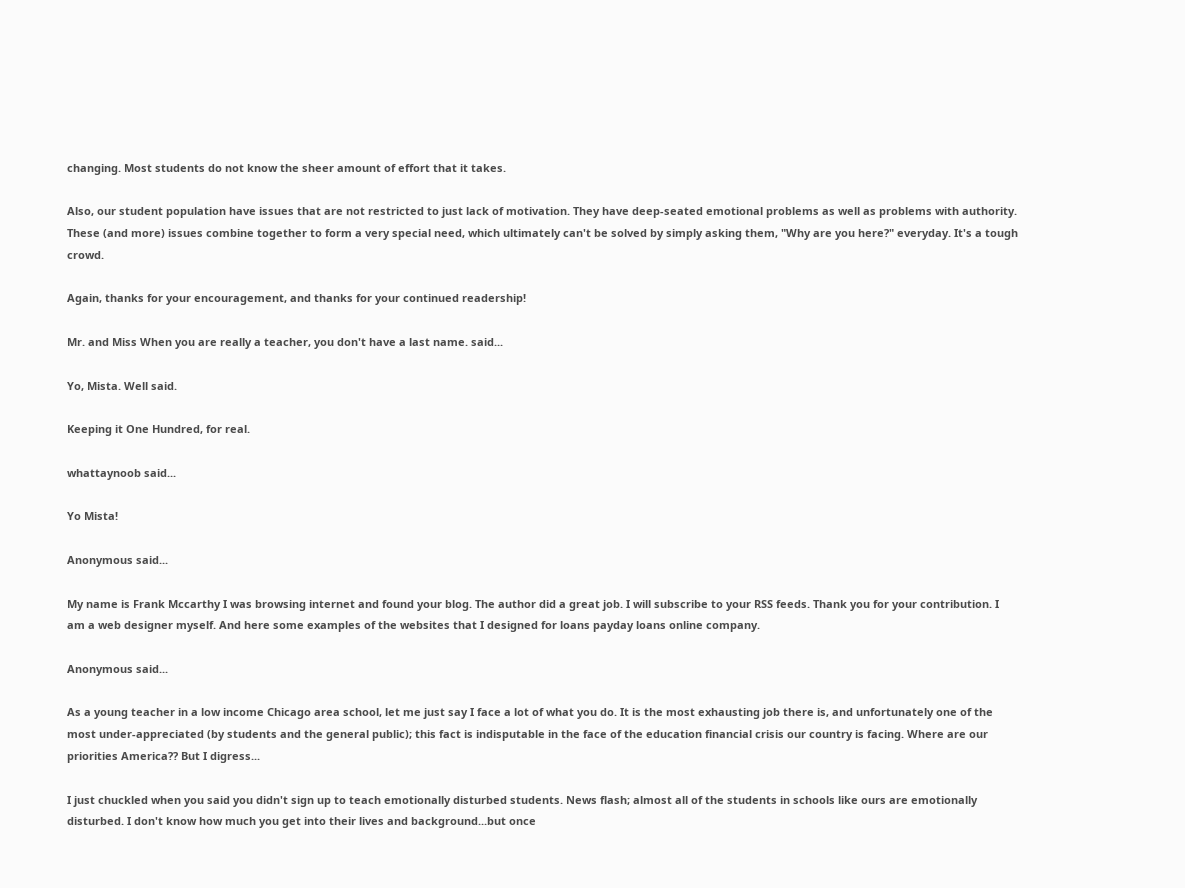changing. Most students do not know the sheer amount of effort that it takes.

Also, our student population have issues that are not restricted to just lack of motivation. They have deep-seated emotional problems as well as problems with authority. These (and more) issues combine together to form a very special need, which ultimately can't be solved by simply asking them, "Why are you here?" everyday. It's a tough crowd.

Again, thanks for your encouragement, and thanks for your continued readership!

Mr. and Miss When you are really a teacher, you don't have a last name. said...

Yo, Mista. Well said.

Keeping it One Hundred, for real.

whattaynoob said...

Yo Mista!

Anonymous said...

My name is Frank Mccarthy I was browsing internet and found your blog. The author did a great job. I will subscribe to your RSS feeds. Thank you for your contribution. I am a web designer myself. And here some examples of the websites that I designed for loans payday loans online company.

Anonymous said...

As a young teacher in a low income Chicago area school, let me just say I face a lot of what you do. It is the most exhausting job there is, and unfortunately one of the most under-appreciated (by students and the general public); this fact is indisputable in the face of the education financial crisis our country is facing. Where are our priorities America?? But I digress...

I just chuckled when you said you didn't sign up to teach emotionally disturbed students. News flash; almost all of the students in schools like ours are emotionally disturbed. I don't know how much you get into their lives and background...but once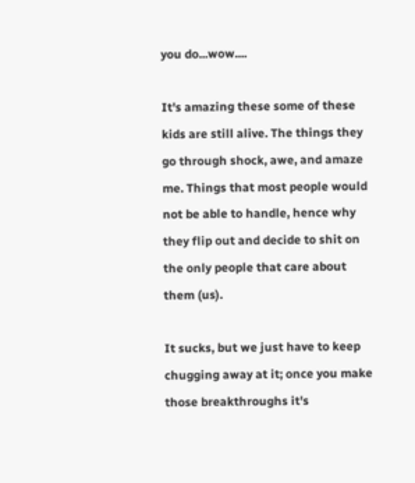you do...wow....

It's amazing these some of these kids are still alive. The things they go through shock, awe, and amaze me. Things that most people would not be able to handle, hence why they flip out and decide to shit on the only people that care about them (us).

It sucks, but we just have to keep chugging away at it; once you make those breakthroughs it's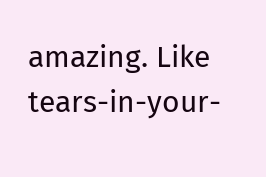amazing. Like tears-in-your-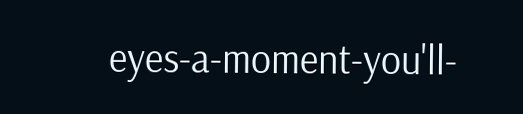eyes-a-moment-you'll-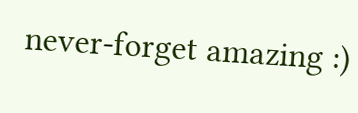never-forget amazing :)